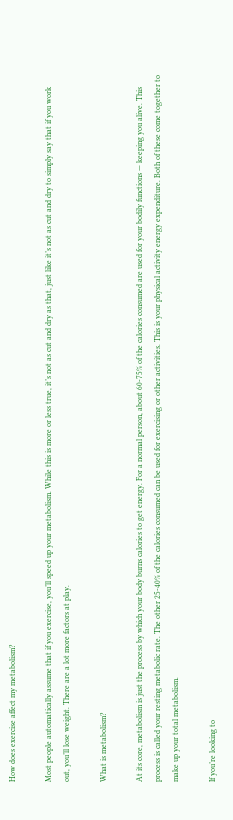How does exercise affect my metabolism?

Most people automatically assume that if you exercise, you’ll speed up your metabolism. While this is more or less true, it’s not as cut and dry as that, just like it’s not as cut and dry to simply say that if you work out, you’ll lose weight. There are a lot more factors at play.

What is metabolism?

At its core, metabolism is just the process by which your body burns calories to get energy. For a normal person, about 60-75% of the calories consumed are used for your bodily functions — keeping you alive. This process is called your resting metabolic rate. The other 25-40% of the calories consumed can be used for exercising or other activities. This is your physical activity energy expenditure. Both of these come together to make up your total metabolism.

If you’re looking to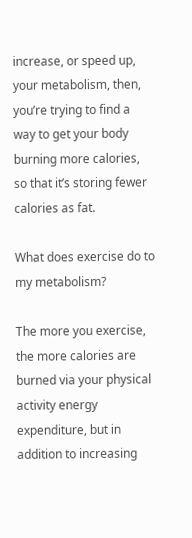increase, or speed up, your metabolism, then, you’re trying to find a way to get your body burning more calories, so that it’s storing fewer calories as fat.

What does exercise do to my metabolism?

The more you exercise, the more calories are burned via your physical activity energy expenditure, but in addition to increasing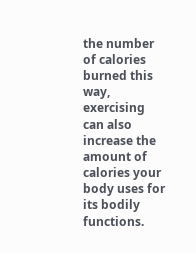the number of calories burned this way, exercising can also increase the amount of calories your body uses for its bodily functions.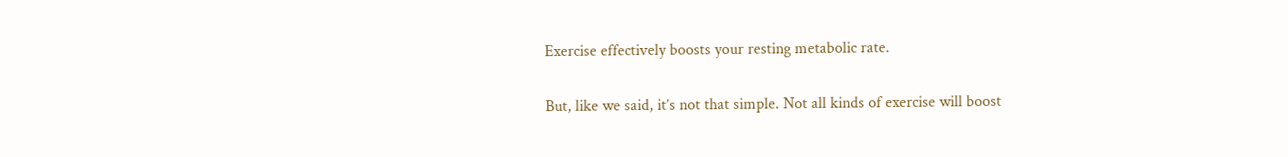Exercise effectively boosts your resting metabolic rate.

But, like we said, it’s not that simple. Not all kinds of exercise will boost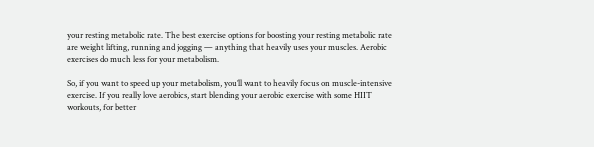your resting metabolic rate. The best exercise options for boosting your resting metabolic rate are weight lifting, running and jogging — anything that heavily uses your muscles. Aerobic exercises do much less for your metabolism.

So, if you want to speed up your metabolism, you’ll want to heavily focus on muscle-intensive exercise. If you really love aerobics, start blending your aerobic exercise with some HIIT workouts, for better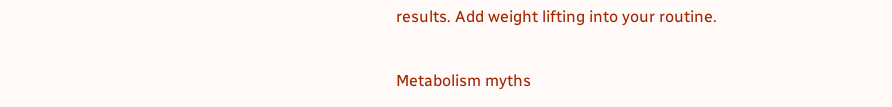results. Add weight lifting into your routine.

Metabolism myths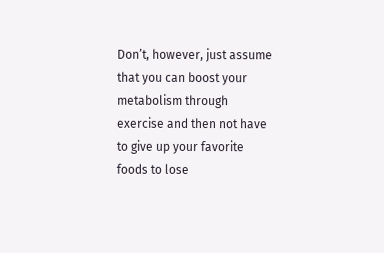Don’t, however, just assume that you can boost your metabolism through exercise and then not have to give up your favorite foods to lose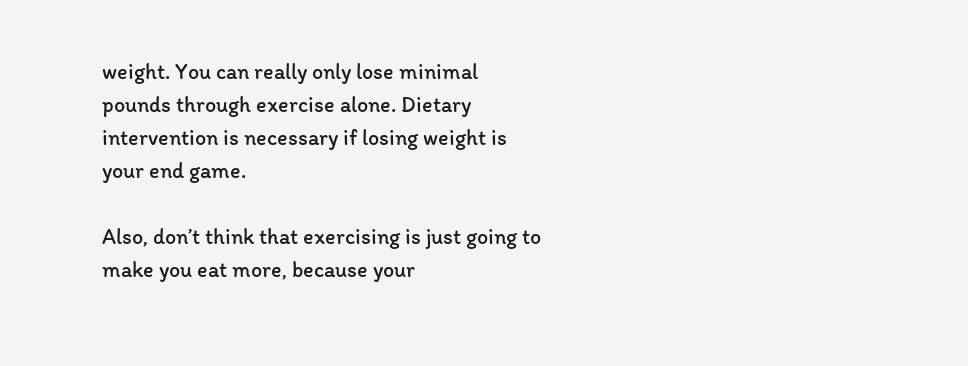weight. You can really only lose minimal pounds through exercise alone. Dietary intervention is necessary if losing weight is your end game.

Also, don’t think that exercising is just going to make you eat more, because your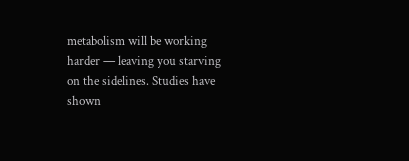metabolism will be working harder — leaving you starving on the sidelines. Studies have shown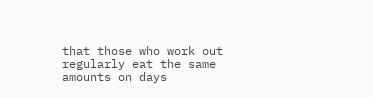that those who work out regularly eat the same amounts on days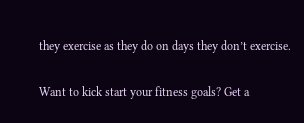they exercise as they do on days they don’t exercise.

Want to kick start your fitness goals? Get a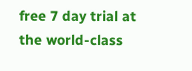free 7 day trial at the world-class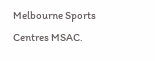Melbourne Sports Centres MSAC.